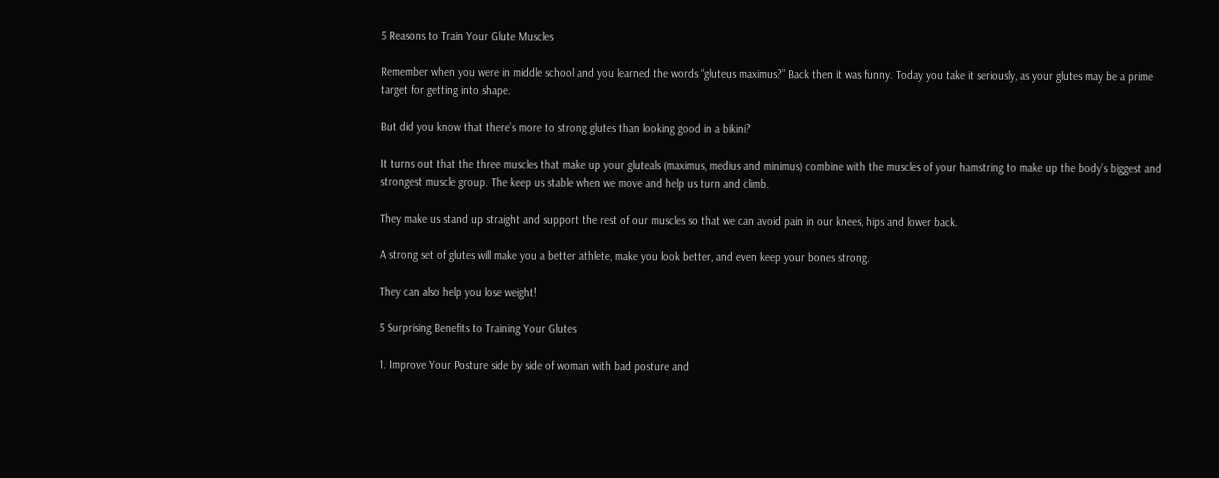5 Reasons to Train Your Glute Muscles

Remember when you were in middle school and you learned the words “gluteus maximus?” Back then it was funny. Today you take it seriously, as your glutes may be a prime target for getting into shape.

But did you know that there’s more to strong glutes than looking good in a bikini?

It turns out that the three muscles that make up your gluteals (maximus, medius and minimus) combine with the muscles of your hamstring to make up the body’s biggest and strongest muscle group. The keep us stable when we move and help us turn and climb.

They make us stand up straight and support the rest of our muscles so that we can avoid pain in our knees, hips and lower back.

A strong set of glutes will make you a better athlete, make you look better, and even keep your bones strong.

They can also help you lose weight!

5 Surprising Benefits to Training Your Glutes

1. Improve Your Posture side by side of woman with bad posture and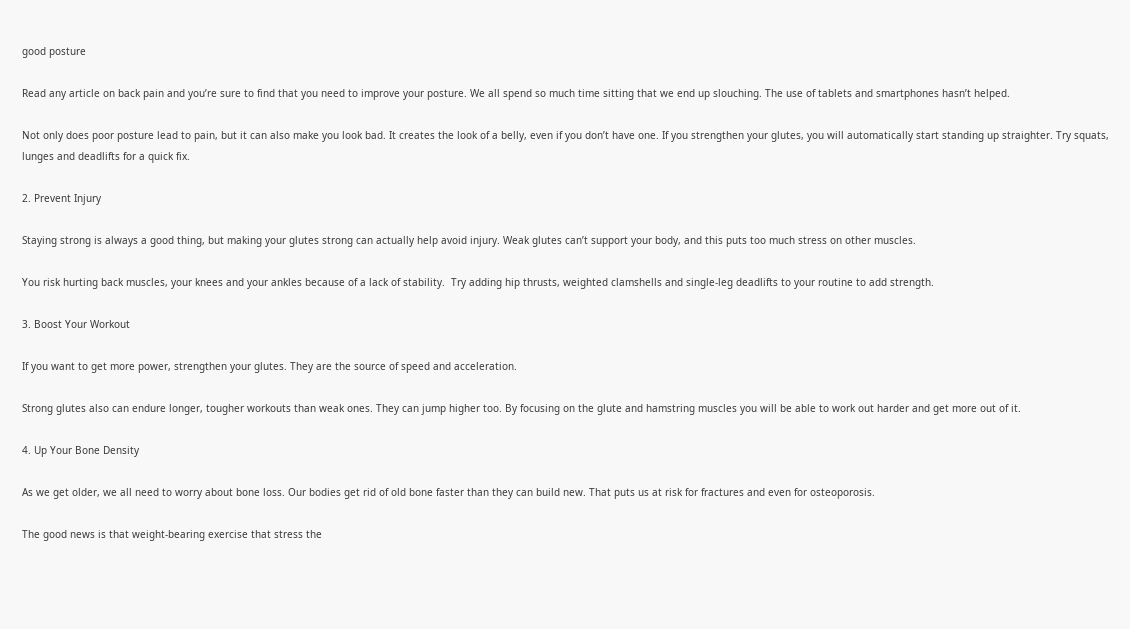good posture

Read any article on back pain and you’re sure to find that you need to improve your posture. We all spend so much time sitting that we end up slouching. The use of tablets and smartphones hasn’t helped.

Not only does poor posture lead to pain, but it can also make you look bad. It creates the look of a belly, even if you don’t have one. If you strengthen your glutes, you will automatically start standing up straighter. Try squats, lunges and deadlifts for a quick fix.

2. Prevent Injury

Staying strong is always a good thing, but making your glutes strong can actually help avoid injury. Weak glutes can’t support your body, and this puts too much stress on other muscles.

You risk hurting back muscles, your knees and your ankles because of a lack of stability.  Try adding hip thrusts, weighted clamshells and single-leg deadlifts to your routine to add strength.

3. Boost Your Workout

If you want to get more power, strengthen your glutes. They are the source of speed and acceleration.

Strong glutes also can endure longer, tougher workouts than weak ones. They can jump higher too. By focusing on the glute and hamstring muscles you will be able to work out harder and get more out of it.

4. Up Your Bone Density

As we get older, we all need to worry about bone loss. Our bodies get rid of old bone faster than they can build new. That puts us at risk for fractures and even for osteoporosis.

The good news is that weight-bearing exercise that stress the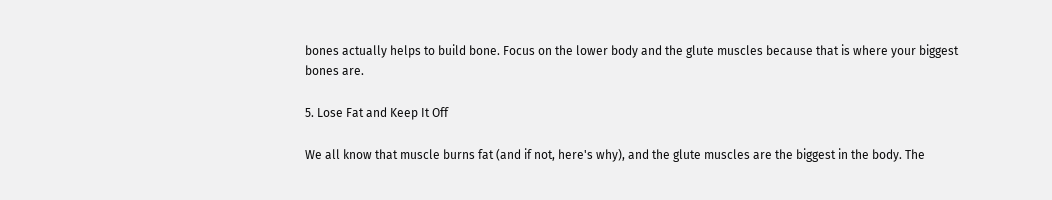bones actually helps to build bone. Focus on the lower body and the glute muscles because that is where your biggest bones are.

5. Lose Fat and Keep It Off

We all know that muscle burns fat (and if not, here's why), and the glute muscles are the biggest in the body. The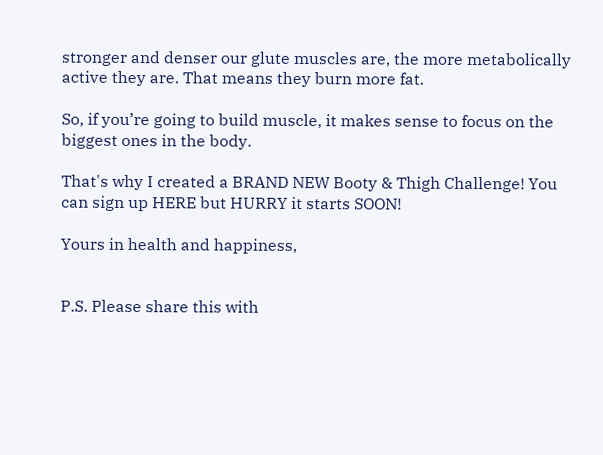stronger and denser our glute muscles are, the more metabolically active they are. That means they burn more fat.

So, if you’re going to build muscle, it makes sense to focus on the biggest ones in the body.

That's why I created a BRAND NEW Booty & Thigh Challenge! You can sign up HERE but HURRY it starts SOON!

Yours in health and happiness,


P.S. Please share this with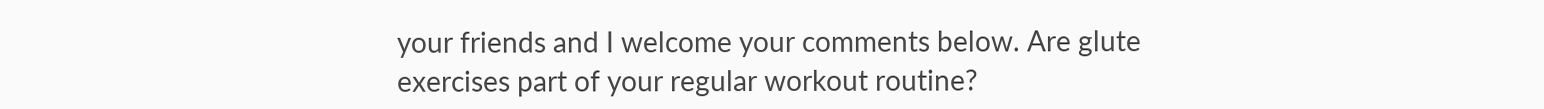your friends and I welcome your comments below. Are glute exercises part of your regular workout routine?